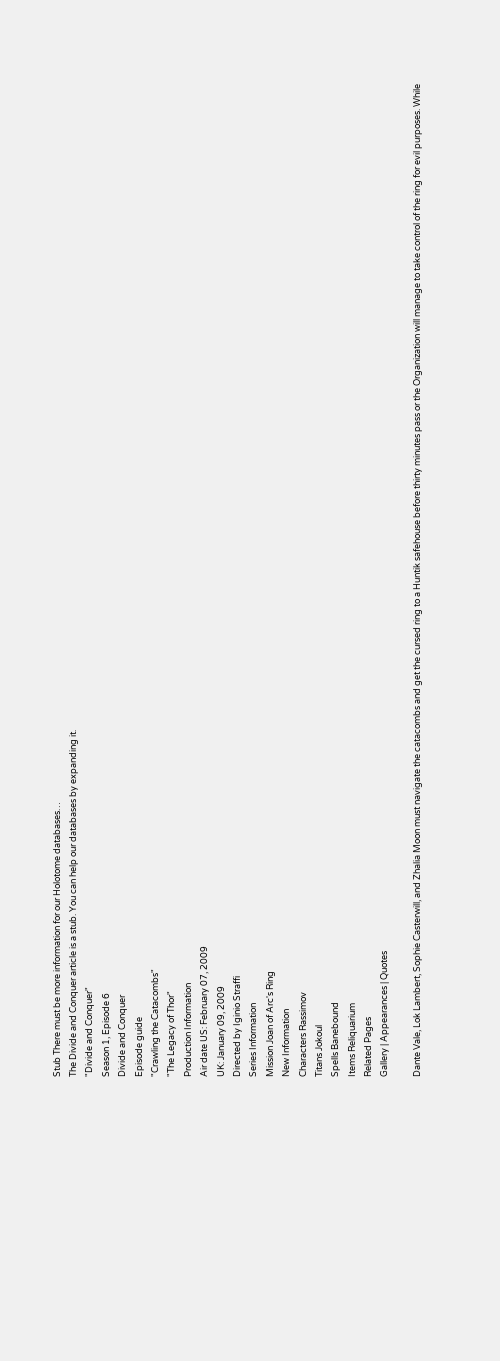Stub There must be more information for our Holotome databases…
The Divide and Conquer article is a stub. You can help our databases by expanding it.
"Divide and Conquer"
Season 1, Episode 6
Divide and Conquer
Episode guide
"Crawling the Catacombs"
"The Legacy of Thor"
Production Information
Air date US: February 07, 2009
UK: January 09, 2009
Directed by Iginio Straffi
Series Information
Mission Joan of Arc's Ring
New Information
Characters Rassimov
Titans Jokoul
Spells Banebound
Items Reliquarium
Related Pages
Gallery | Appearances | Quotes

Dante Vale, Lok Lambert, Sophie Casterwill, and Zhalia Moon must navigate the catacombs and get the cursed ring to a Huntik safehouse before thirty minutes pass or the Organization will manage to take control of the ring for evil purposes. While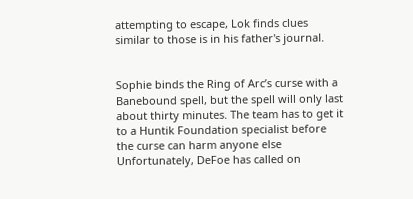attempting to escape, Lok finds clues similar to those is in his father's journal.


Sophie binds the Ring of Arc’s curse with a Banebound spell, but the spell will only last about thirty minutes. The team has to get it to a Huntik Foundation specialist before the curse can harm anyone else Unfortunately, DeFoe has called on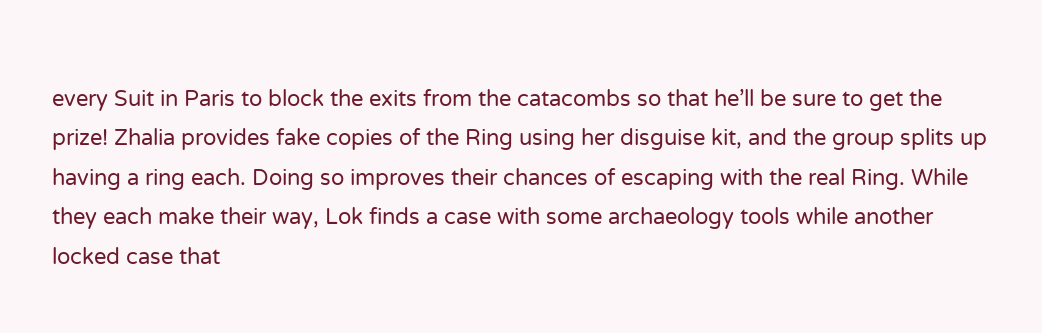every Suit in Paris to block the exits from the catacombs so that he’ll be sure to get the prize! Zhalia provides fake copies of the Ring using her disguise kit, and the group splits up having a ring each. Doing so improves their chances of escaping with the real Ring. While they each make their way, Lok finds a case with some archaeology tools while another locked case that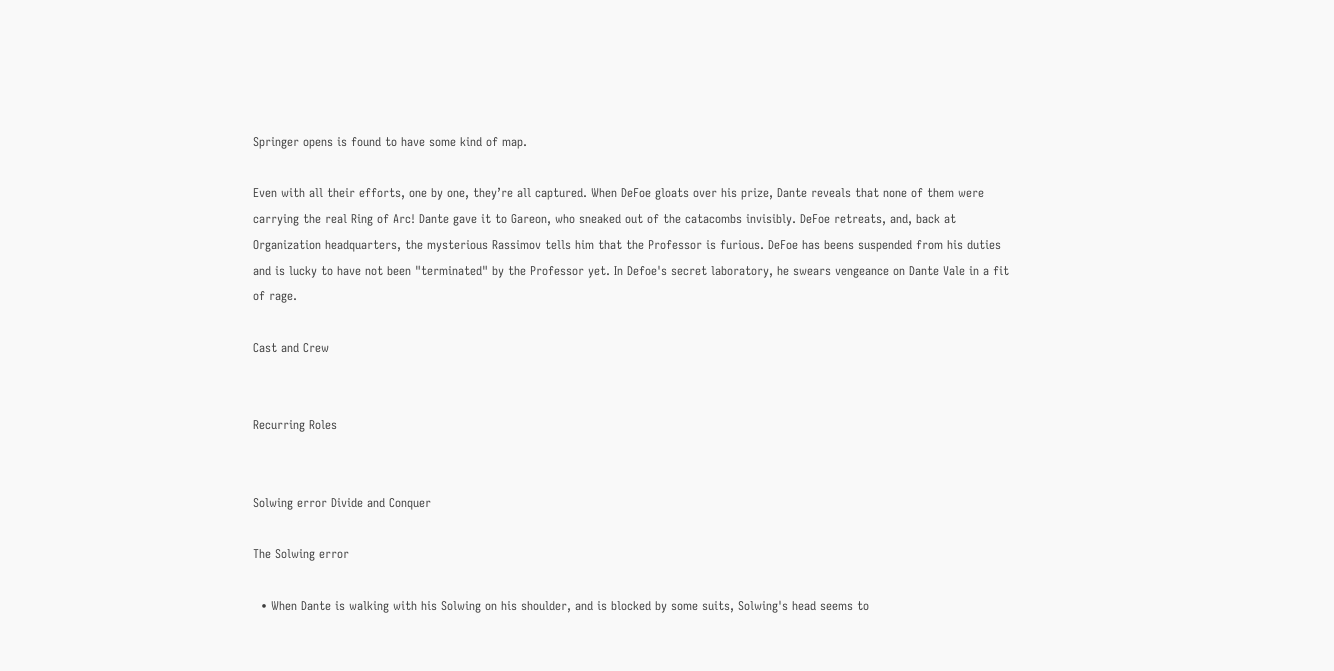Springer opens is found to have some kind of map.

Even with all their efforts, one by one, they’re all captured. When DeFoe gloats over his prize, Dante reveals that none of them were carrying the real Ring of Arc! Dante gave it to Gareon, who sneaked out of the catacombs invisibly. DeFoe retreats, and, back at Organization headquarters, the mysterious Rassimov tells him that the Professor is furious. DeFoe has beens suspended from his duties and is lucky to have not been "terminated" by the Professor yet. In Defoe's secret laboratory, he swears vengeance on Dante Vale in a fit of rage.

Cast and Crew


Recurring Roles


Solwing error Divide and Conquer

The Solwing error

  • When Dante is walking with his Solwing on his shoulder, and is blocked by some suits, Solwing's head seems to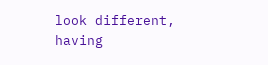look different, having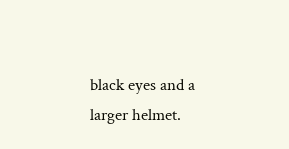black eyes and a larger helmet.